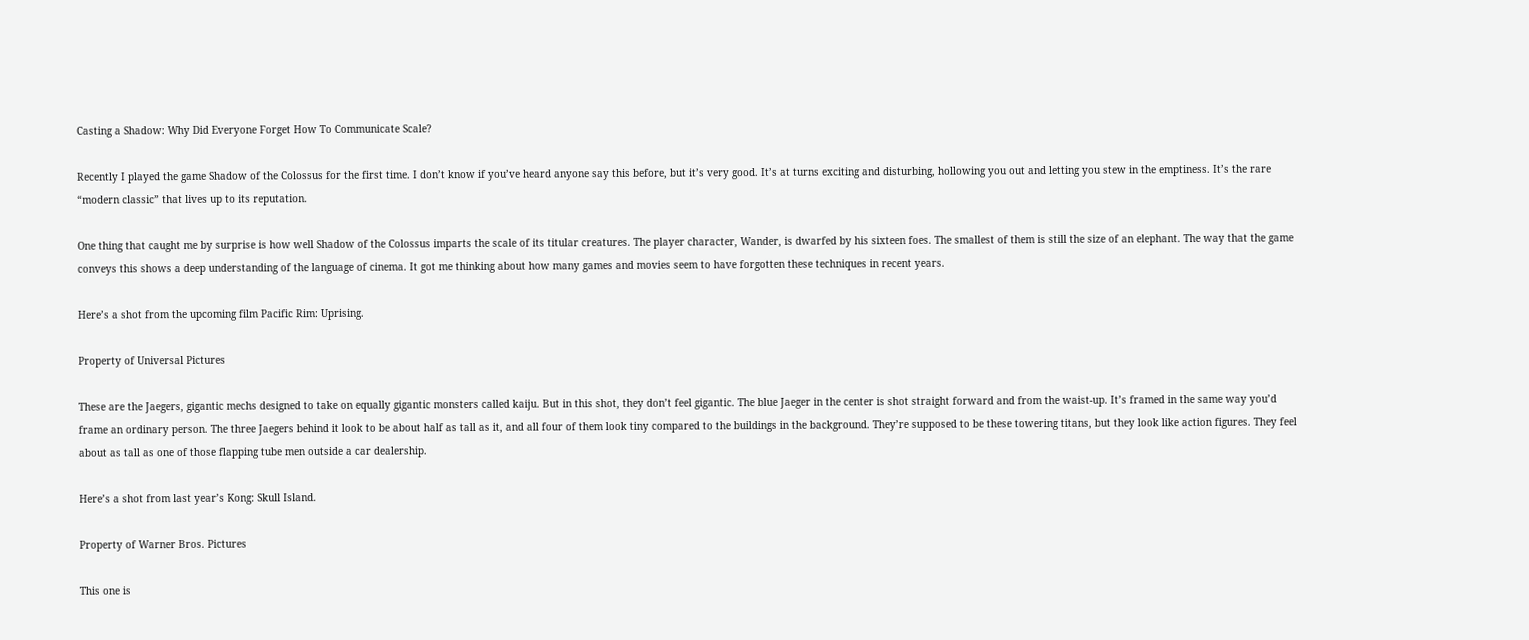Casting a Shadow: Why Did Everyone Forget How To Communicate Scale?

Recently I played the game Shadow of the Colossus for the first time. I don’t know if you’ve heard anyone say this before, but it’s very good. It’s at turns exciting and disturbing, hollowing you out and letting you stew in the emptiness. It’s the rare “modern classic” that lives up to its reputation.

One thing that caught me by surprise is how well Shadow of the Colossus imparts the scale of its titular creatures. The player character, Wander, is dwarfed by his sixteen foes. The smallest of them is still the size of an elephant. The way that the game conveys this shows a deep understanding of the language of cinema. It got me thinking about how many games and movies seem to have forgotten these techniques in recent years.

Here’s a shot from the upcoming film Pacific Rim: Uprising.

Property of Universal Pictures

These are the Jaegers, gigantic mechs designed to take on equally gigantic monsters called kaiju. But in this shot, they don’t feel gigantic. The blue Jaeger in the center is shot straight forward and from the waist-up. It’s framed in the same way you’d frame an ordinary person. The three Jaegers behind it look to be about half as tall as it, and all four of them look tiny compared to the buildings in the background. They’re supposed to be these towering titans, but they look like action figures. They feel about as tall as one of those flapping tube men outside a car dealership.

Here’s a shot from last year’s Kong: Skull Island.

Property of Warner Bros. Pictures

This one is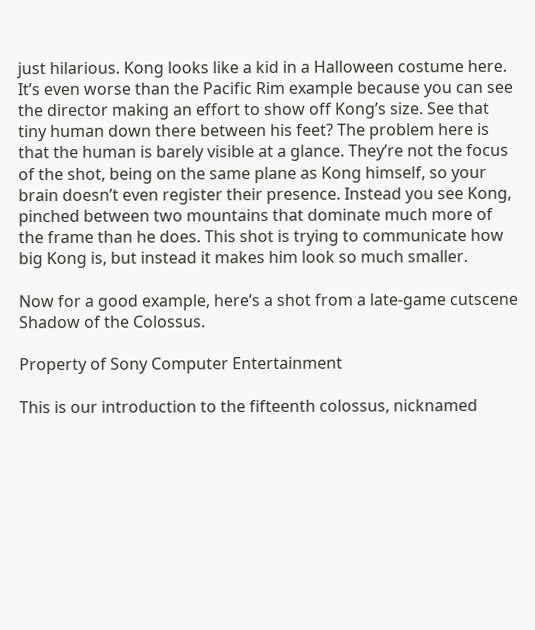just hilarious. Kong looks like a kid in a Halloween costume here. It’s even worse than the Pacific Rim example because you can see the director making an effort to show off Kong’s size. See that tiny human down there between his feet? The problem here is that the human is barely visible at a glance. They’re not the focus of the shot, being on the same plane as Kong himself, so your brain doesn’t even register their presence. Instead you see Kong, pinched between two mountains that dominate much more of the frame than he does. This shot is trying to communicate how big Kong is, but instead it makes him look so much smaller.

Now for a good example, here’s a shot from a late-game cutscene Shadow of the Colossus.

Property of Sony Computer Entertainment

This is our introduction to the fifteenth colossus, nicknamed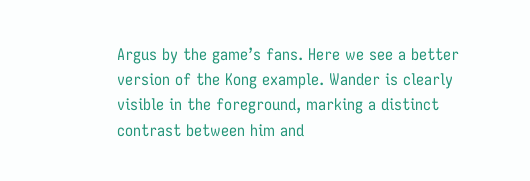Argus by the game’s fans. Here we see a better version of the Kong example. Wander is clearly visible in the foreground, marking a distinct contrast between him and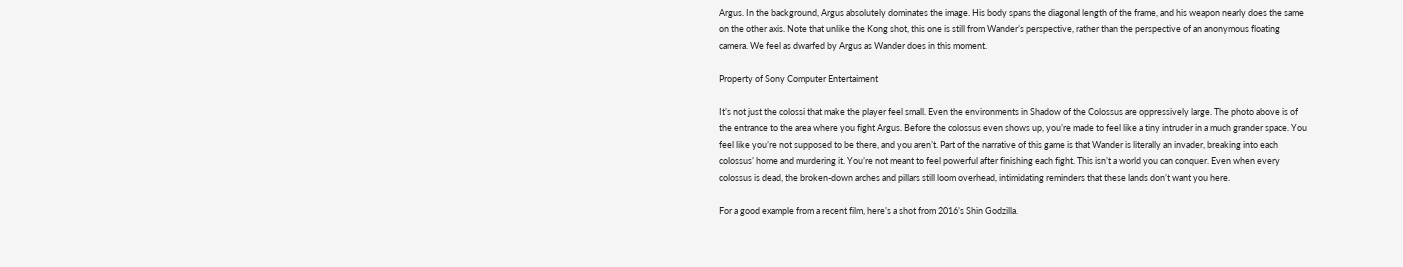Argus. In the background, Argus absolutely dominates the image. His body spans the diagonal length of the frame, and his weapon nearly does the same on the other axis. Note that unlike the Kong shot, this one is still from Wander’s perspective, rather than the perspective of an anonymous floating camera. We feel as dwarfed by Argus as Wander does in this moment.

Property of Sony Computer Entertaiment

It’s not just the colossi that make the player feel small. Even the environments in Shadow of the Colossus are oppressively large. The photo above is of the entrance to the area where you fight Argus. Before the colossus even shows up, you’re made to feel like a tiny intruder in a much grander space. You feel like you’re not supposed to be there, and you aren’t. Part of the narrative of this game is that Wander is literally an invader, breaking into each colossus’ home and murdering it. You’re not meant to feel powerful after finishing each fight. This isn’t a world you can conquer. Even when every colossus is dead, the broken-down arches and pillars still loom overhead, intimidating reminders that these lands don’t want you here.

For a good example from a recent film, here’s a shot from 2016’s Shin Godzilla.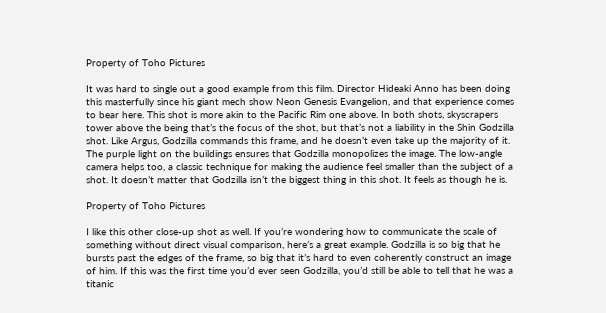Property of Toho Pictures

It was hard to single out a good example from this film. Director Hideaki Anno has been doing this masterfully since his giant mech show Neon Genesis Evangelion, and that experience comes to bear here. This shot is more akin to the Pacific Rim one above. In both shots, skyscrapers tower above the being that’s the focus of the shot, but that’s not a liability in the Shin Godzilla shot. Like Argus, Godzilla commands this frame, and he doesn’t even take up the majority of it. The purple light on the buildings ensures that Godzilla monopolizes the image. The low-angle camera helps too, a classic technique for making the audience feel smaller than the subject of a shot. It doesn’t matter that Godzilla isn’t the biggest thing in this shot. It feels as though he is.

Property of Toho Pictures

I like this other close-up shot as well. If you’re wondering how to communicate the scale of something without direct visual comparison, here’s a great example. Godzilla is so big that he bursts past the edges of the frame, so big that it’s hard to even coherently construct an image of him. If this was the first time you’d ever seen Godzilla, you’d still be able to tell that he was a titanic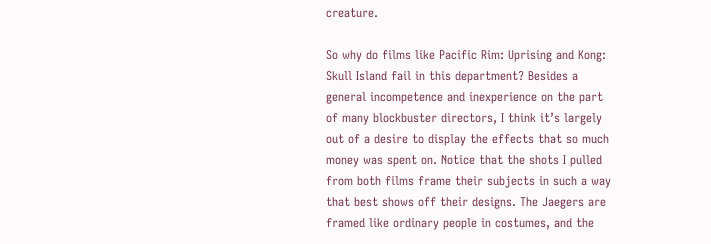creature.

So why do films like Pacific Rim: Uprising and Kong: Skull Island fail in this department? Besides a general incompetence and inexperience on the part of many blockbuster directors, I think it’s largely out of a desire to display the effects that so much money was spent on. Notice that the shots I pulled from both films frame their subjects in such a way that best shows off their designs. The Jaegers are framed like ordinary people in costumes, and the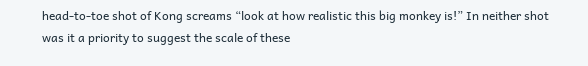head-to-toe shot of Kong screams “look at how realistic this big monkey is!” In neither shot was it a priority to suggest the scale of these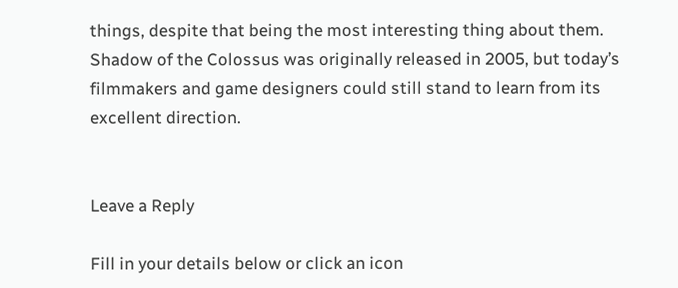things, despite that being the most interesting thing about them. Shadow of the Colossus was originally released in 2005, but today’s filmmakers and game designers could still stand to learn from its excellent direction.


Leave a Reply

Fill in your details below or click an icon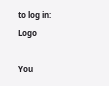to log in: Logo

You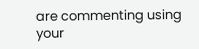are commenting using your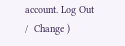account. Log Out /  Change )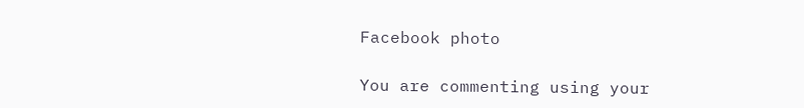Facebook photo

You are commenting using your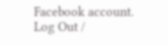Facebook account. Log Out /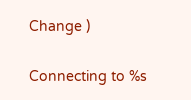Change )

Connecting to %s